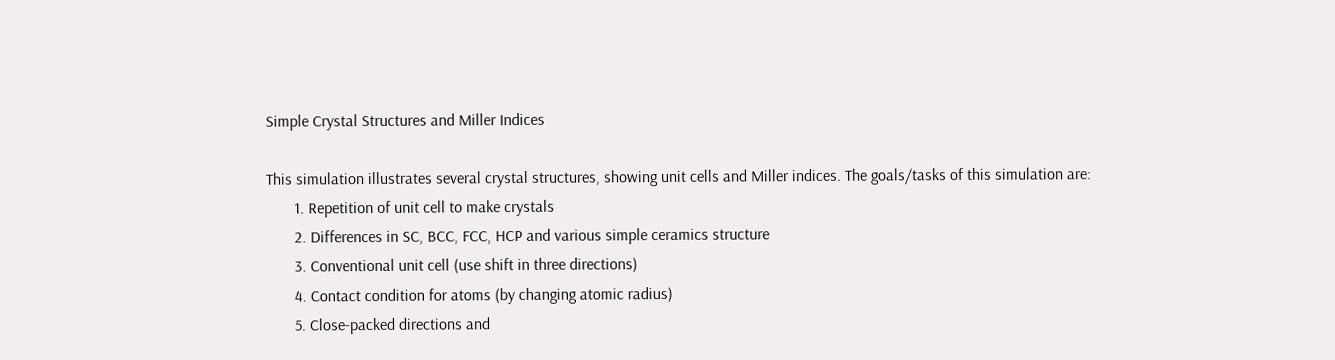Simple Crystal Structures and Miller Indices

This simulation illustrates several crystal structures, showing unit cells and Miller indices. The goals/tasks of this simulation are:
       1. Repetition of unit cell to make crystals
       2. Differences in SC, BCC, FCC, HCP and various simple ceramics structure
       3. Conventional unit cell (use shift in three directions)
       4. Contact condition for atoms (by changing atomic radius)
       5. Close-packed directions and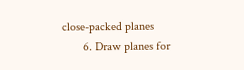close-packed planes
       6. Draw planes for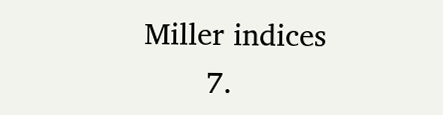Miller indices
       7.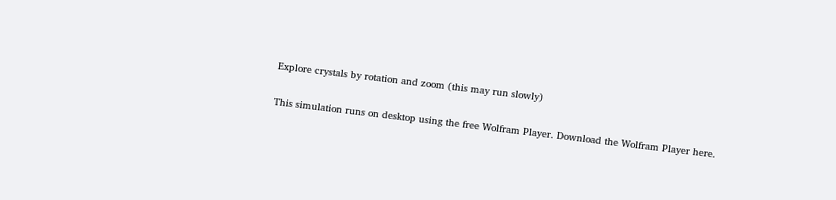Explore crystals by rotation and zoom (this may run slowly)

This simulation runs on desktop using the free Wolfram Player. Download the Wolfram Player here.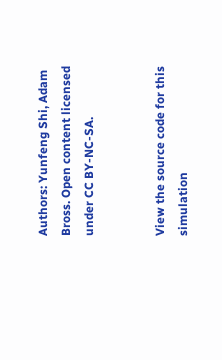Authors: Yunfeng Shi, Adam Bross. Open content licensed under CC BY-NC-SA.


View the source code for this simulation